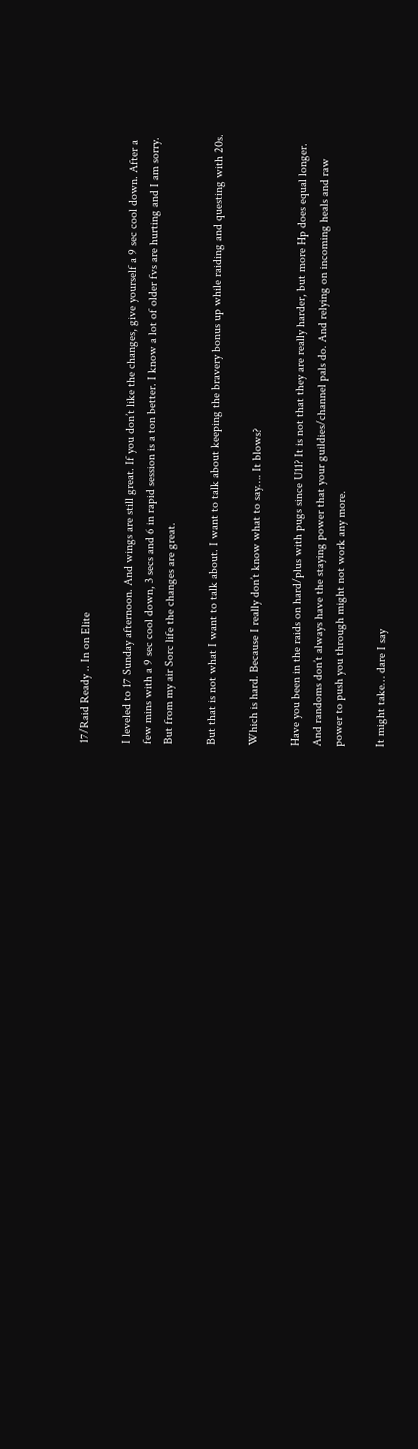17/Raid Ready .. In on Elite

I leveled to 17 Sunday afternoon. And wings are still great. If you don’t like the changes, give yourself a 9 sec cool down. After a few mins with a 9 sec cool down, 3 secs and 6 in rapid session is a ton better. I know a lot of older fvs are hurting and I am sorry. But from my air Sorc life the changes are great.

But that is not what I want to talk about. I want to talk about keeping the bravery bonus up while raiding and questing with 20s.

Which is hard. Because I really don’t know what to say…. It blows?

Have you been in the raids on hard/plus with pugs since U11? It is not that they are really harder, but more Hp does equal longer. And randoms don’t always have the staying power that your guildies/channel pals do. And relying on incoming heals and raw power to push you through might not work any more.

It might take… dare I say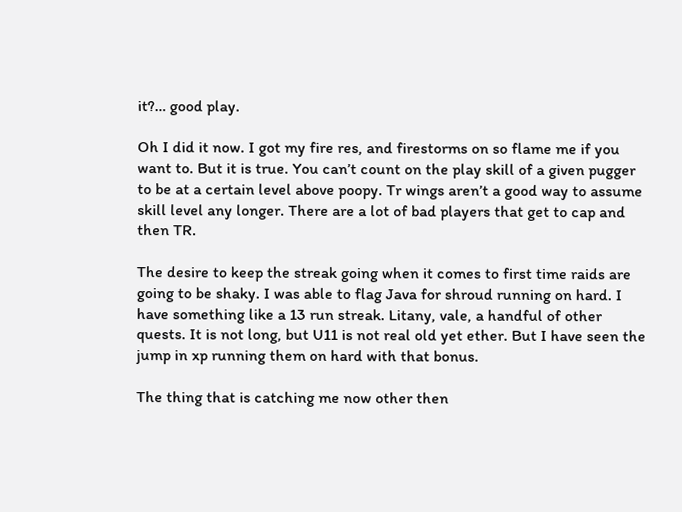it?… good play.

Oh I did it now. I got my fire res, and firestorms on so flame me if you want to. But it is true. You can’t count on the play skill of a given pugger to be at a certain level above poopy. Tr wings aren’t a good way to assume skill level any longer. There are a lot of bad players that get to cap and then TR.

The desire to keep the streak going when it comes to first time raids are going to be shaky. I was able to flag Java for shroud running on hard. I have something like a 13 run streak. Litany, vale, a handful of other quests. It is not long, but U11 is not real old yet ether. But I have seen the jump in xp running them on hard with that bonus.

The thing that is catching me now other then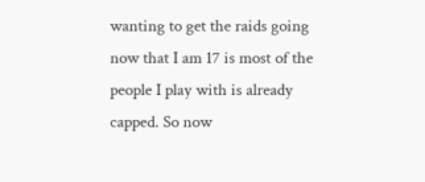wanting to get the raids going now that I am 17 is most of the people I play with is already capped. So now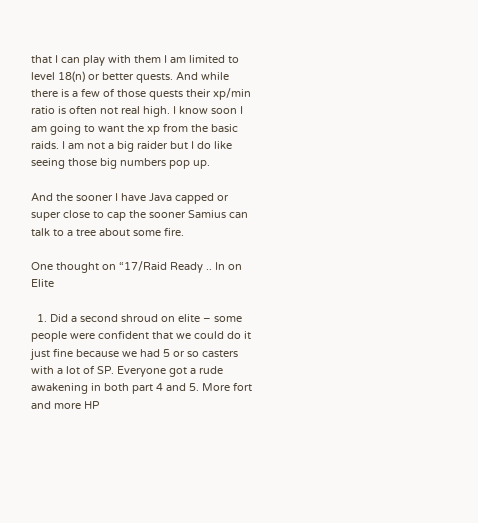that I can play with them I am limited to level 18(n) or better quests. And while there is a few of those quests their xp/min ratio is often not real high. I know soon I am going to want the xp from the basic raids. I am not a big raider but I do like seeing those big numbers pop up.

And the sooner I have Java capped or super close to cap the sooner Samius can talk to a tree about some fire.

One thought on “17/Raid Ready .. In on Elite

  1. Did a second shroud on elite – some people were confident that we could do it just fine because we had 5 or so casters with a lot of SP. Everyone got a rude awakening in both part 4 and 5. More fort and more HP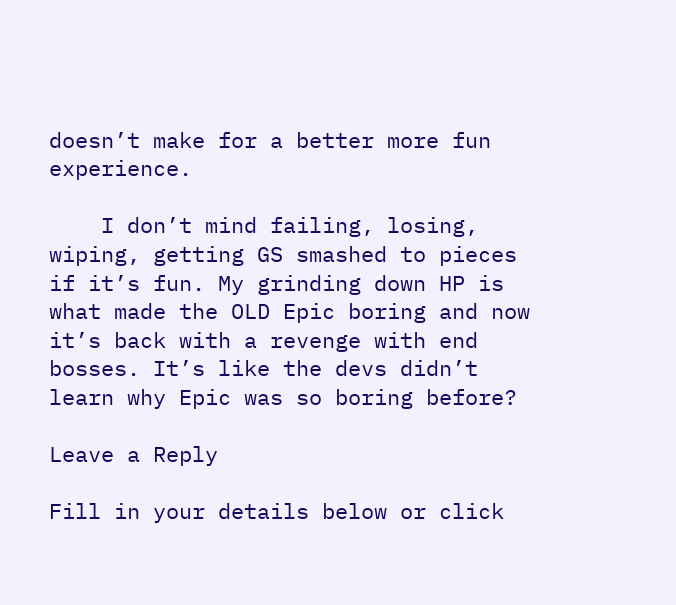doesn’t make for a better more fun experience.

    I don’t mind failing, losing, wiping, getting GS smashed to pieces if it’s fun. My grinding down HP is what made the OLD Epic boring and now it’s back with a revenge with end bosses. It’s like the devs didn’t learn why Epic was so boring before?

Leave a Reply

Fill in your details below or click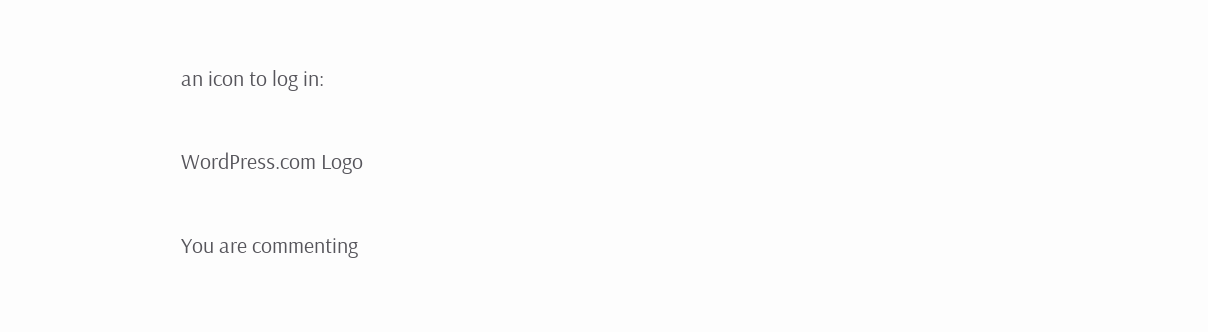an icon to log in:

WordPress.com Logo

You are commenting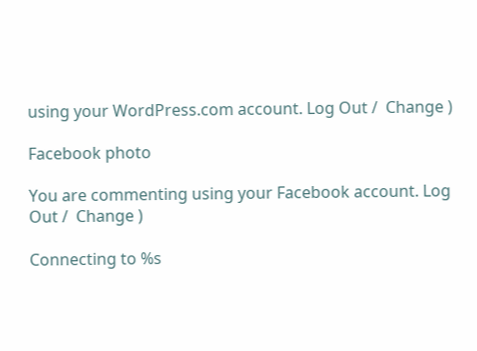using your WordPress.com account. Log Out /  Change )

Facebook photo

You are commenting using your Facebook account. Log Out /  Change )

Connecting to %s